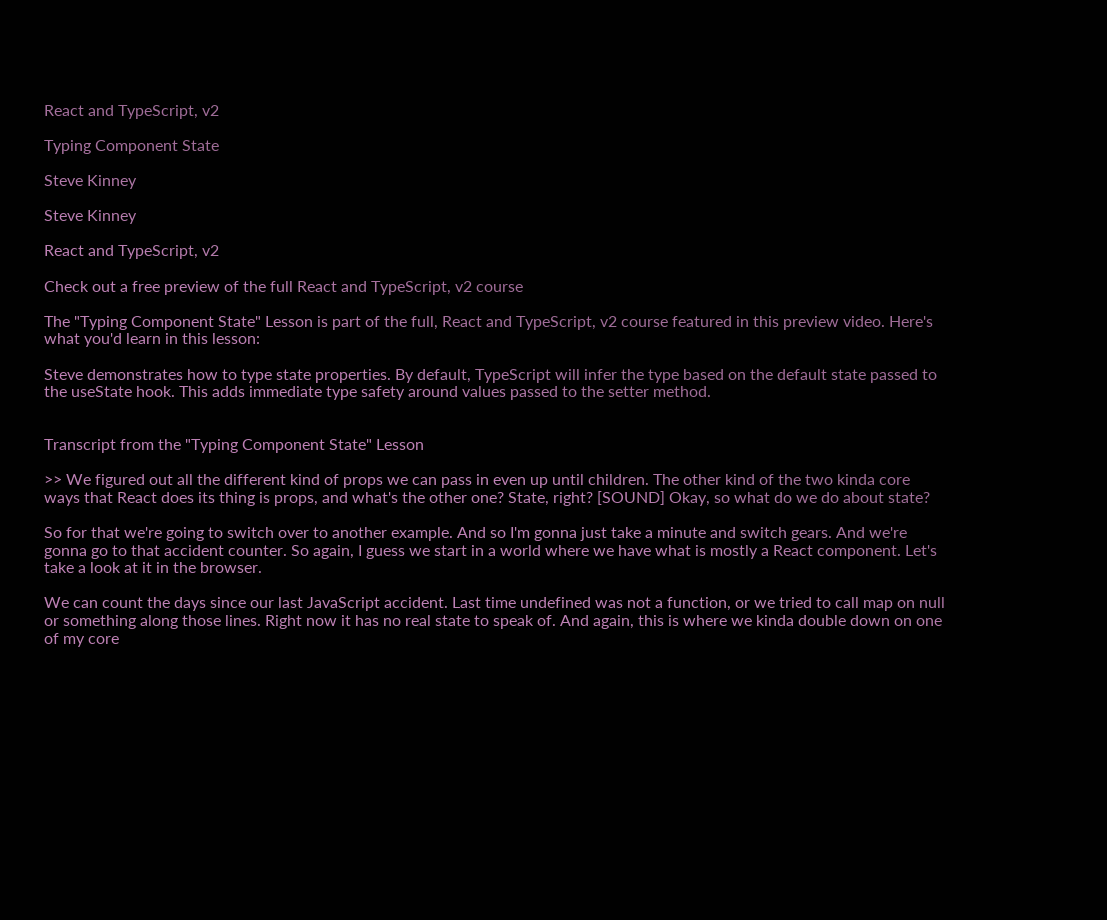React and TypeScript, v2

Typing Component State

Steve Kinney

Steve Kinney

React and TypeScript, v2

Check out a free preview of the full React and TypeScript, v2 course

The "Typing Component State" Lesson is part of the full, React and TypeScript, v2 course featured in this preview video. Here's what you'd learn in this lesson:

Steve demonstrates how to type state properties. By default, TypeScript will infer the type based on the default state passed to the useState hook. This adds immediate type safety around values passed to the setter method.


Transcript from the "Typing Component State" Lesson

>> We figured out all the different kind of props we can pass in even up until children. The other kind of the two kinda core ways that React does its thing is props, and what's the other one? State, right? [SOUND] Okay, so what do we do about state?

So for that we're going to switch over to another example. And so I'm gonna just take a minute and switch gears. And we're gonna go to that accident counter. So again, I guess we start in a world where we have what is mostly a React component. Let's take a look at it in the browser.

We can count the days since our last JavaScript accident. Last time undefined was not a function, or we tried to call map on null or something along those lines. Right now it has no real state to speak of. And again, this is where we kinda double down on one of my core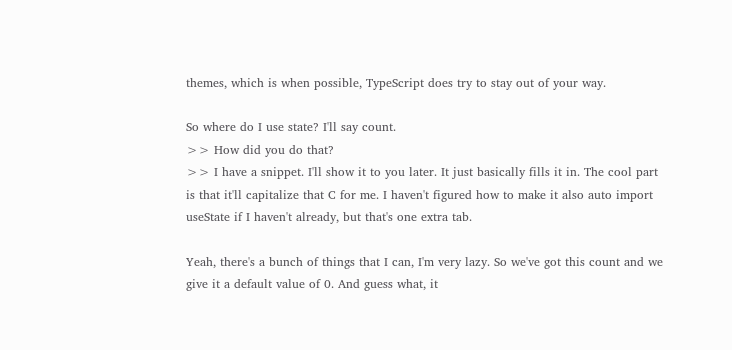themes, which is when possible, TypeScript does try to stay out of your way.

So where do I use state? I'll say count.
>> How did you do that?
>> I have a snippet. I'll show it to you later. It just basically fills it in. The cool part is that it'll capitalize that C for me. I haven't figured how to make it also auto import useState if I haven't already, but that's one extra tab.

Yeah, there's a bunch of things that I can, I'm very lazy. So we've got this count and we give it a default value of 0. And guess what, it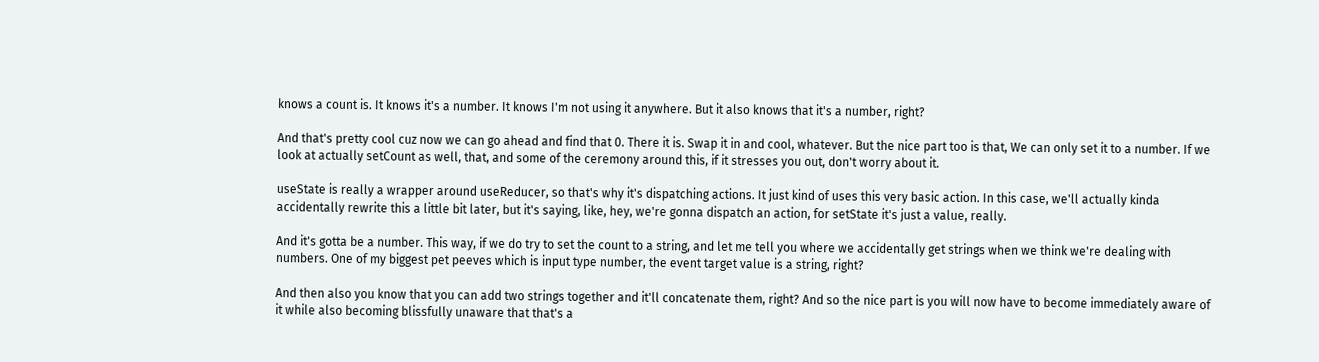knows a count is. It knows it's a number. It knows I'm not using it anywhere. But it also knows that it's a number, right?

And that's pretty cool cuz now we can go ahead and find that 0. There it is. Swap it in and cool, whatever. But the nice part too is that, We can only set it to a number. If we look at actually setCount as well, that, and some of the ceremony around this, if it stresses you out, don't worry about it.

useState is really a wrapper around useReducer, so that's why it's dispatching actions. It just kind of uses this very basic action. In this case, we'll actually kinda accidentally rewrite this a little bit later, but it's saying, like, hey, we're gonna dispatch an action, for setState it's just a value, really.

And it's gotta be a number. This way, if we do try to set the count to a string, and let me tell you where we accidentally get strings when we think we're dealing with numbers. One of my biggest pet peeves which is input type number, the event target value is a string, right?

And then also you know that you can add two strings together and it'll concatenate them, right? And so the nice part is you will now have to become immediately aware of it while also becoming blissfully unaware that that's a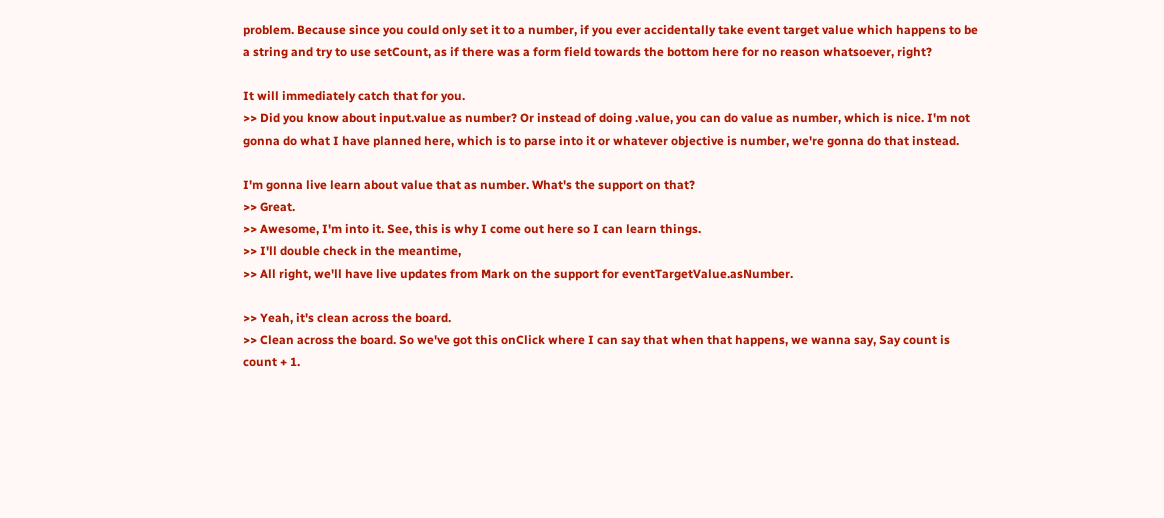problem. Because since you could only set it to a number, if you ever accidentally take event target value which happens to be a string and try to use setCount, as if there was a form field towards the bottom here for no reason whatsoever, right?

It will immediately catch that for you.
>> Did you know about input.value as number? Or instead of doing .value, you can do value as number, which is nice. I'm not gonna do what I have planned here, which is to parse into it or whatever objective is number, we're gonna do that instead.

I'm gonna live learn about value that as number. What's the support on that?
>> Great.
>> Awesome, I'm into it. See, this is why I come out here so I can learn things.
>> I'll double check in the meantime,
>> All right, we'll have live updates from Mark on the support for eventTargetValue.asNumber.

>> Yeah, it's clean across the board.
>> Clean across the board. So we've got this onClick where I can say that when that happens, we wanna say, Say count is count + 1.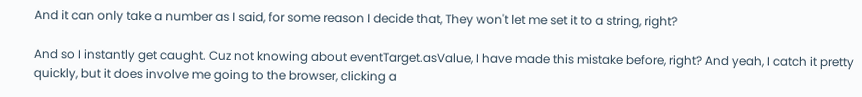And it can only take a number as I said, for some reason I decide that, They won't let me set it to a string, right?

And so I instantly get caught. Cuz not knowing about eventTarget.asValue, I have made this mistake before, right? And yeah, I catch it pretty quickly, but it does involve me going to the browser, clicking a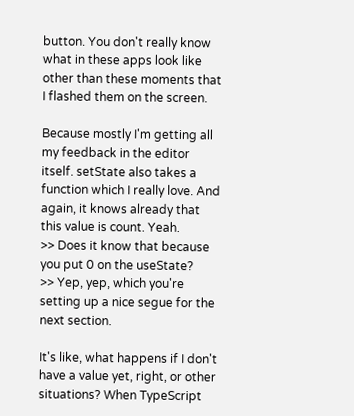button. You don't really know what in these apps look like other than these moments that I flashed them on the screen.

Because mostly I'm getting all my feedback in the editor itself. setState also takes a function which I really love. And again, it knows already that this value is count. Yeah.
>> Does it know that because you put 0 on the useState?
>> Yep, yep, which you're setting up a nice segue for the next section.

It's like, what happens if I don't have a value yet, right, or other situations? When TypeScript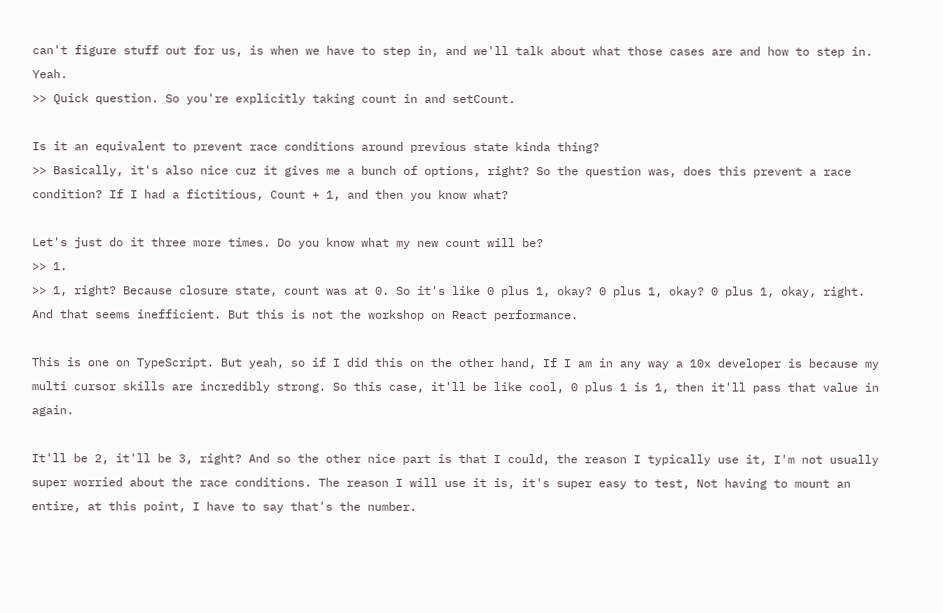can't figure stuff out for us, is when we have to step in, and we'll talk about what those cases are and how to step in. Yeah.
>> Quick question. So you're explicitly taking count in and setCount.

Is it an equivalent to prevent race conditions around previous state kinda thing?
>> Basically, it's also nice cuz it gives me a bunch of options, right? So the question was, does this prevent a race condition? If I had a fictitious, Count + 1, and then you know what?

Let's just do it three more times. Do you know what my new count will be?
>> 1.
>> 1, right? Because closure state, count was at 0. So it's like 0 plus 1, okay? 0 plus 1, okay? 0 plus 1, okay, right. And that seems inefficient. But this is not the workshop on React performance.

This is one on TypeScript. But yeah, so if I did this on the other hand, If I am in any way a 10x developer is because my multi cursor skills are incredibly strong. So this case, it'll be like cool, 0 plus 1 is 1, then it'll pass that value in again.

It'll be 2, it'll be 3, right? And so the other nice part is that I could, the reason I typically use it, I'm not usually super worried about the race conditions. The reason I will use it is, it's super easy to test, Not having to mount an entire, at this point, I have to say that's the number.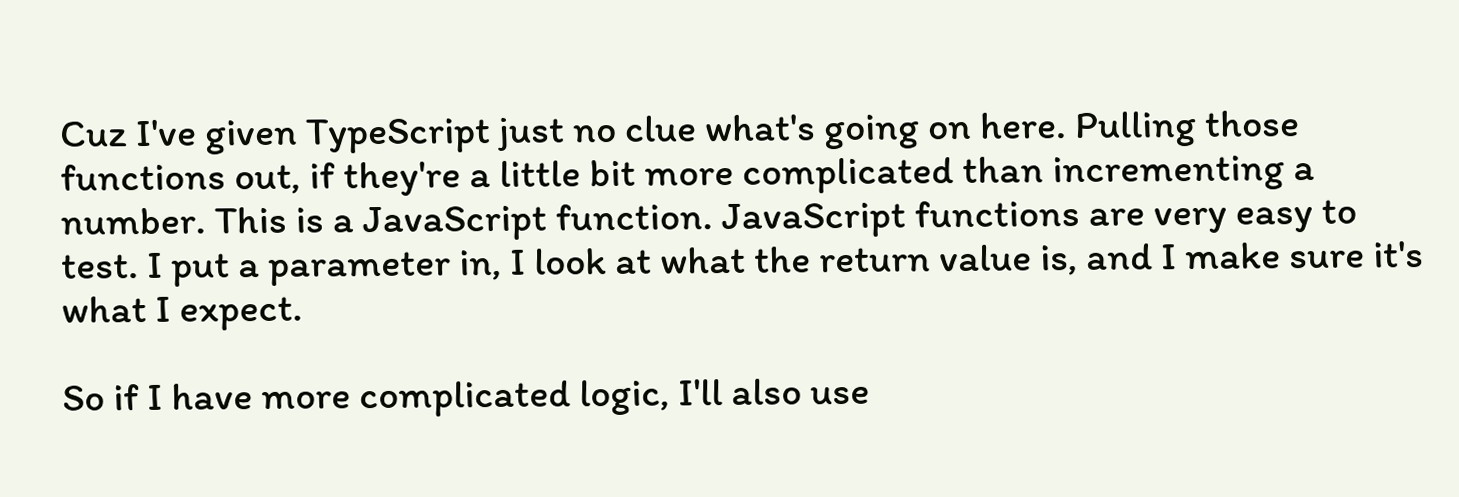Cuz I've given TypeScript just no clue what's going on here. Pulling those functions out, if they're a little bit more complicated than incrementing a number. This is a JavaScript function. JavaScript functions are very easy to test. I put a parameter in, I look at what the return value is, and I make sure it's what I expect.

So if I have more complicated logic, I'll also use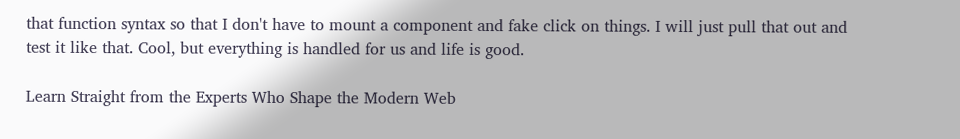that function syntax so that I don't have to mount a component and fake click on things. I will just pull that out and test it like that. Cool, but everything is handled for us and life is good.

Learn Straight from the Experts Who Shape the Modern Web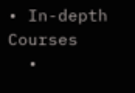• In-depth Courses
  •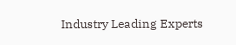Industry Leading Experts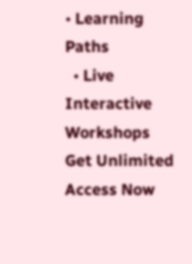• Learning Paths
  • Live Interactive Workshops
Get Unlimited Access Now